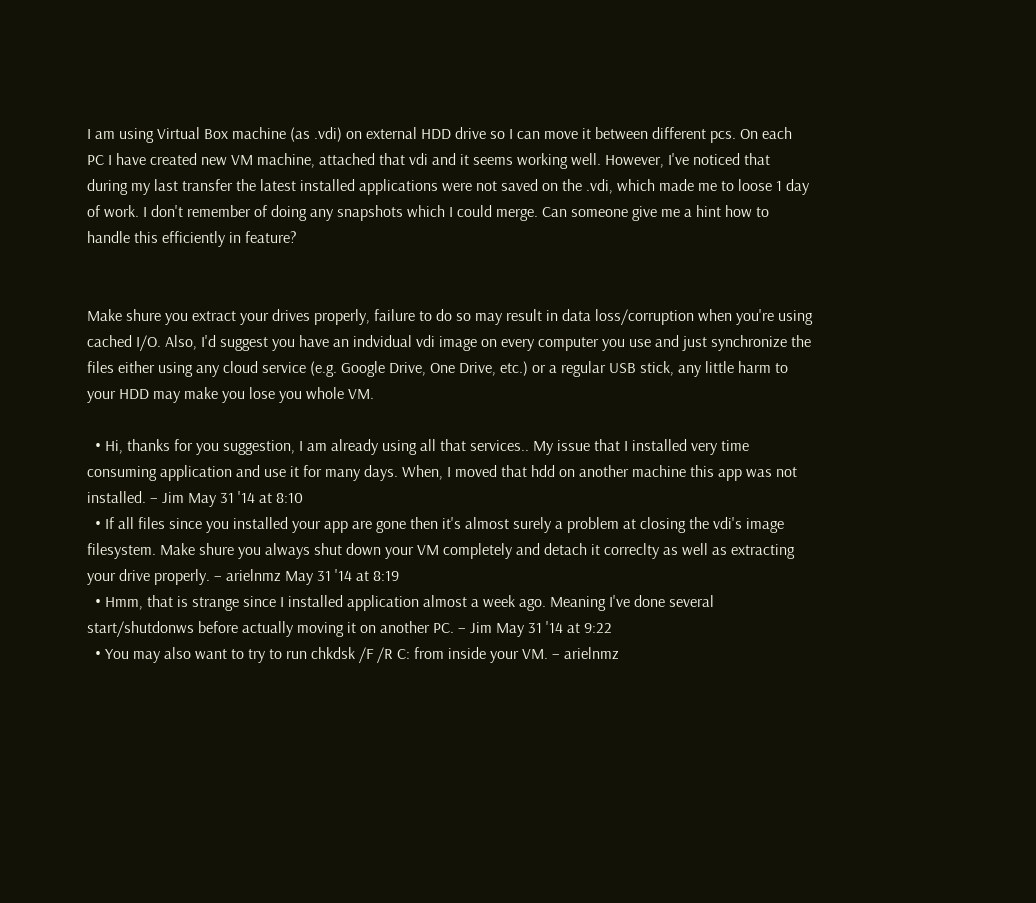I am using Virtual Box machine (as .vdi) on external HDD drive so I can move it between different pcs. On each PC I have created new VM machine, attached that vdi and it seems working well. However, I've noticed that during my last transfer the latest installed applications were not saved on the .vdi, which made me to loose 1 day of work. I don't remember of doing any snapshots which I could merge. Can someone give me a hint how to handle this efficiently in feature?


Make shure you extract your drives properly, failure to do so may result in data loss/corruption when you're using cached I/O. Also, I'd suggest you have an indvidual vdi image on every computer you use and just synchronize the files either using any cloud service (e.g. Google Drive, One Drive, etc.) or a regular USB stick, any little harm to your HDD may make you lose you whole VM.

  • Hi, thanks for you suggestion, I am already using all that services.. My issue that I installed very time consuming application and use it for many days. When, I moved that hdd on another machine this app was not installed. – Jim May 31 '14 at 8:10
  • If all files since you installed your app are gone then it's almost surely a problem at closing the vdi's image filesystem. Make shure you always shut down your VM completely and detach it correclty as well as extracting your drive properly. – arielnmz May 31 '14 at 8:19
  • Hmm, that is strange since I installed application almost a week ago. Meaning I've done several start/shutdonws before actually moving it on another PC. – Jim May 31 '14 at 9:22
  • You may also want to try to run chkdsk /F /R C: from inside your VM. – arielnmz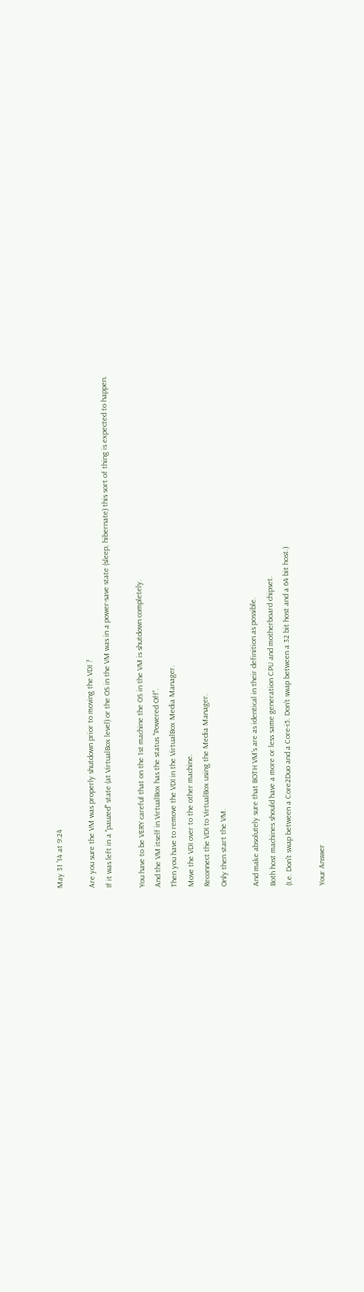May 31 '14 at 9:24

Are you sure the VM was properly shutdown prior to moving the VDI ?
If it was left in a "pauzed" state (at VirtualBox level) or the OS in the VM was in a power-save state (sleep, hibernate) this sort of thing is expected to happen.

You have to be VERY careful that on the 1st machine the OS in the VM is shutdown completely.
And the VM itself in VirtualBox has the status "Powered Off".
Then you have to remove the VDI in the VirtualBox Media Manager.
Move the VDI over to the other machine.
Reconnect the VDI to VirtualBox using the Media Manager.
Only then start the VM.

And make absolutely sure that BOTH VM's are as identical in their definition as possible.
Both host machines should have a more or less same generation CPU and motherboard chipset.
(I.e. Don't swap between a Core2Duo and a Core-i5. Don't swap between a 32 bit host and a 64 bit host.)

Your Answer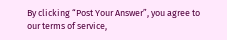By clicking “Post Your Answer”, you agree to our terms of service,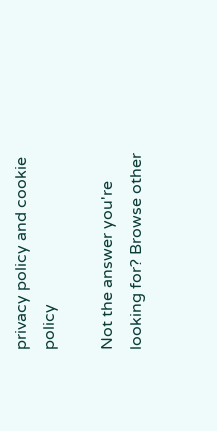privacy policy and cookie policy

Not the answer you're looking for? Browse other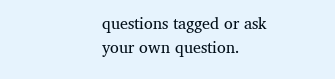questions tagged or ask your own question.